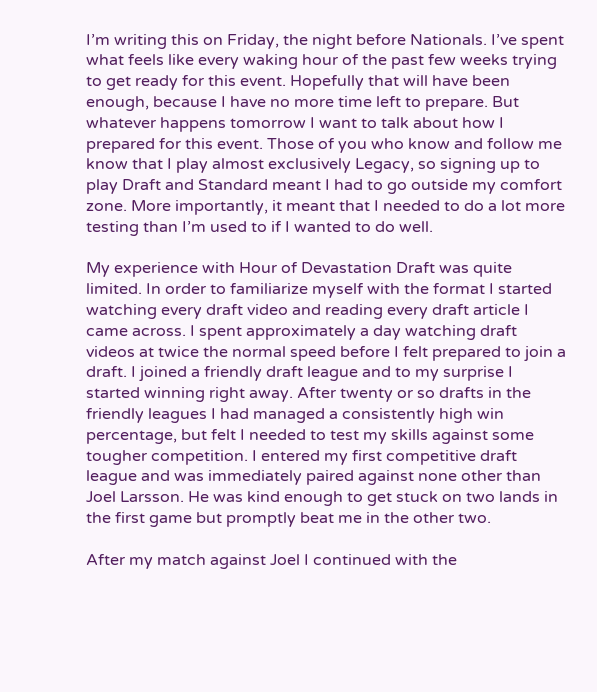I’m writing this on Friday, the night before Nationals. I’ve spent what feels like every waking hour of the past few weeks trying to get ready for this event. Hopefully that will have been enough, because I have no more time left to prepare. But whatever happens tomorrow I want to talk about how I prepared for this event. Those of you who know and follow me know that I play almost exclusively Legacy, so signing up to play Draft and Standard meant I had to go outside my comfort zone. More importantly, it meant that I needed to do a lot more testing than I’m used to if I wanted to do well.

My experience with Hour of Devastation Draft was quite limited. In order to familiarize myself with the format I started watching every draft video and reading every draft article I came across. I spent approximately a day watching draft videos at twice the normal speed before I felt prepared to join a draft. I joined a friendly draft league and to my surprise I started winning right away. After twenty or so drafts in the friendly leagues I had managed a consistently high win percentage, but felt I needed to test my skills against some tougher competition. I entered my first competitive draft league and was immediately paired against none other than Joel Larsson. He was kind enough to get stuck on two lands in the first game but promptly beat me in the other two.

After my match against Joel I continued with the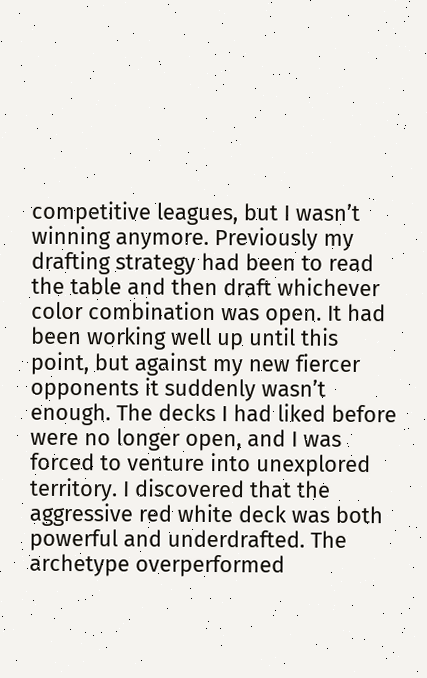competitive leagues, but I wasn’t winning anymore. Previously my drafting strategy had been to read the table and then draft whichever color combination was open. It had been working well up until this point, but against my new fiercer opponents it suddenly wasn’t enough. The decks I had liked before were no longer open, and I was forced to venture into unexplored territory. I discovered that the aggressive red white deck was both powerful and underdrafted. The archetype overperformed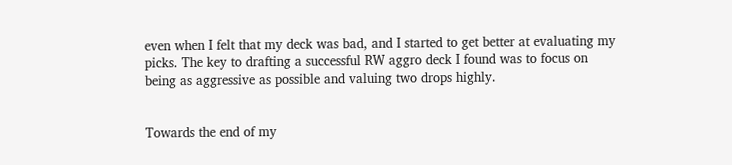even when I felt that my deck was bad, and I started to get better at evaluating my picks. The key to drafting a successful RW aggro deck I found was to focus on being as aggressive as possible and valuing two drops highly.


Towards the end of my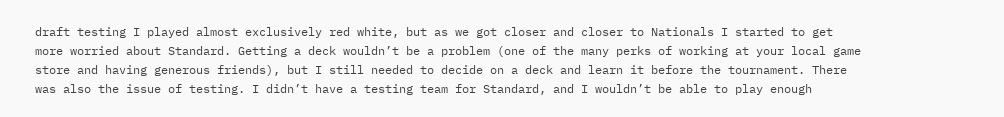draft testing I played almost exclusively red white, but as we got closer and closer to Nationals I started to get more worried about Standard. Getting a deck wouldn’t be a problem (one of the many perks of working at your local game store and having generous friends), but I still needed to decide on a deck and learn it before the tournament. There was also the issue of testing. I didn’t have a testing team for Standard, and I wouldn’t be able to play enough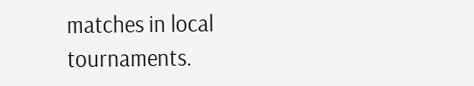matches in local tournaments.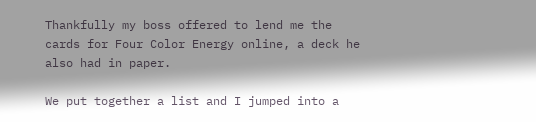Thankfully my boss offered to lend me the cards for Four Color Energy online, a deck he also had in paper.

We put together a list and I jumped into a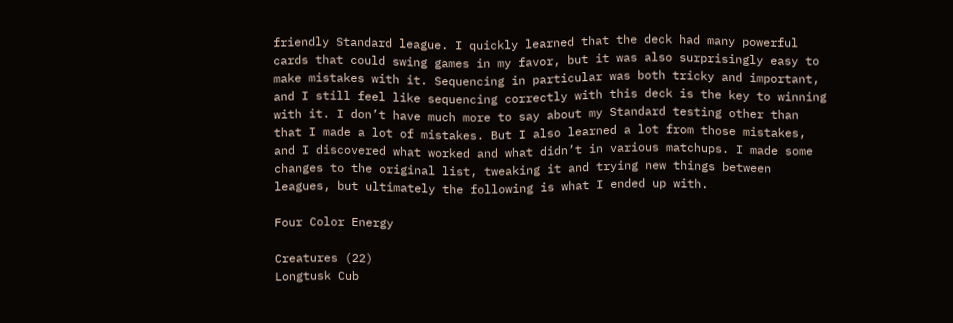friendly Standard league. I quickly learned that the deck had many powerful cards that could swing games in my favor, but it was also surprisingly easy to make mistakes with it. Sequencing in particular was both tricky and important, and I still feel like sequencing correctly with this deck is the key to winning with it. I don’t have much more to say about my Standard testing other than that I made a lot of mistakes. But I also learned a lot from those mistakes, and I discovered what worked and what didn’t in various matchups. I made some changes to the original list, tweaking it and trying new things between leagues, but ultimately the following is what I ended up with.

Four Color Energy

Creatures (22)
Longtusk Cub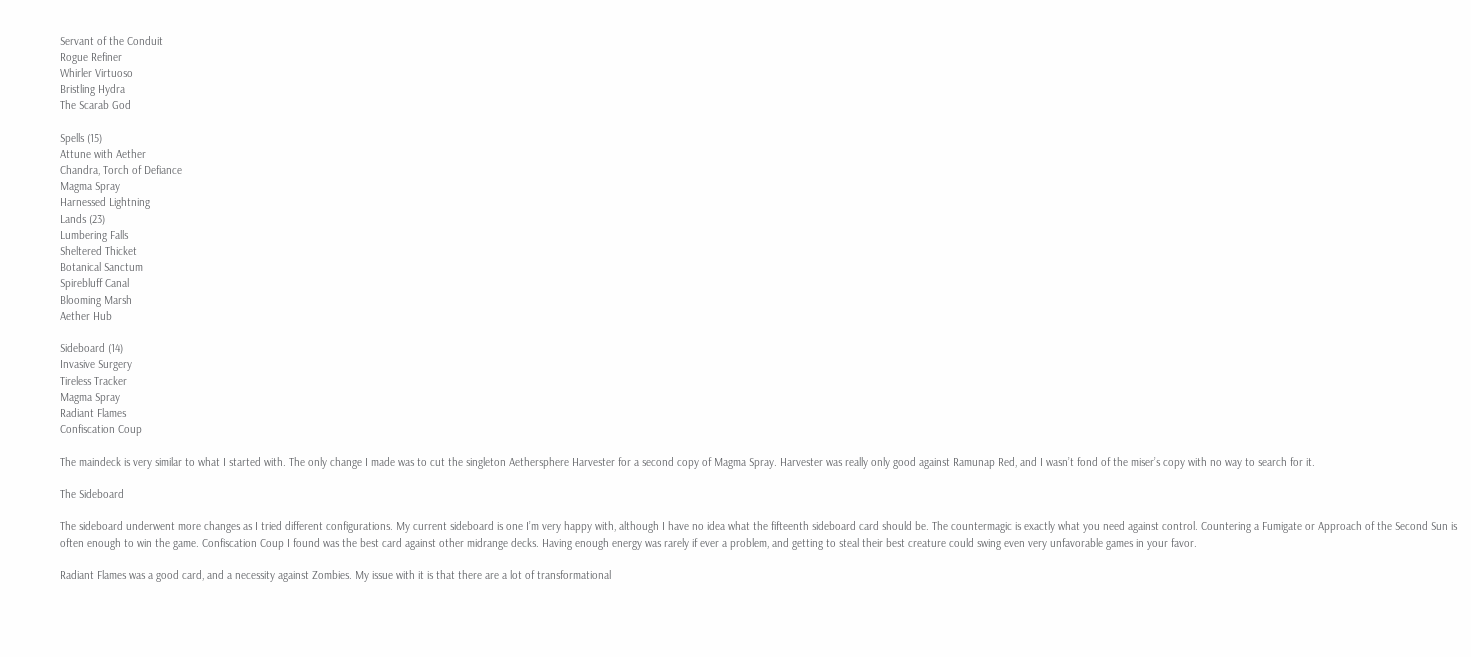Servant of the Conduit
Rogue Refiner
Whirler Virtuoso
Bristling Hydra
The Scarab God

Spells (15)
Attune with Aether
Chandra, Torch of Defiance
Magma Spray
Harnessed Lightning
Lands (23)
Lumbering Falls
Sheltered Thicket
Botanical Sanctum
Spirebluff Canal
Blooming Marsh
Aether Hub

Sideboard (14)
Invasive Surgery
Tireless Tracker
Magma Spray
Radiant Flames
Confiscation Coup

The maindeck is very similar to what I started with. The only change I made was to cut the singleton Aethersphere Harvester for a second copy of Magma Spray. Harvester was really only good against Ramunap Red, and I wasn’t fond of the miser’s copy with no way to search for it.

The Sideboard

The sideboard underwent more changes as I tried different configurations. My current sideboard is one I’m very happy with, although I have no idea what the fifteenth sideboard card should be. The countermagic is exactly what you need against control. Countering a Fumigate or Approach of the Second Sun is often enough to win the game. Confiscation Coup I found was the best card against other midrange decks. Having enough energy was rarely if ever a problem, and getting to steal their best creature could swing even very unfavorable games in your favor.

Radiant Flames was a good card, and a necessity against Zombies. My issue with it is that there are a lot of transformational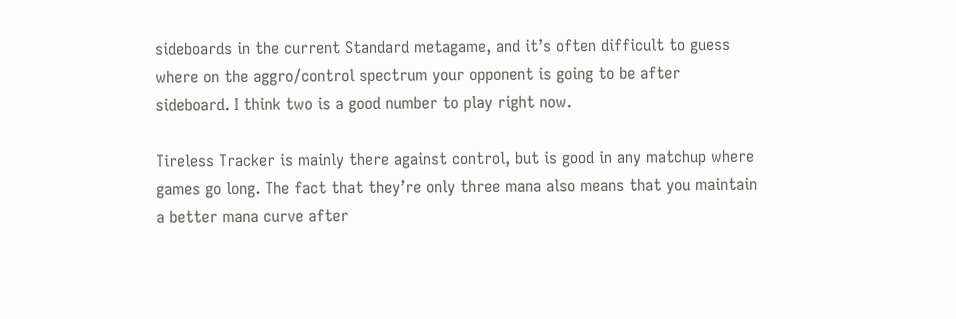sideboards in the current Standard metagame, and it’s often difficult to guess where on the aggro/control spectrum your opponent is going to be after sideboard. I think two is a good number to play right now.

Tireless Tracker is mainly there against control, but is good in any matchup where games go long. The fact that they’re only three mana also means that you maintain a better mana curve after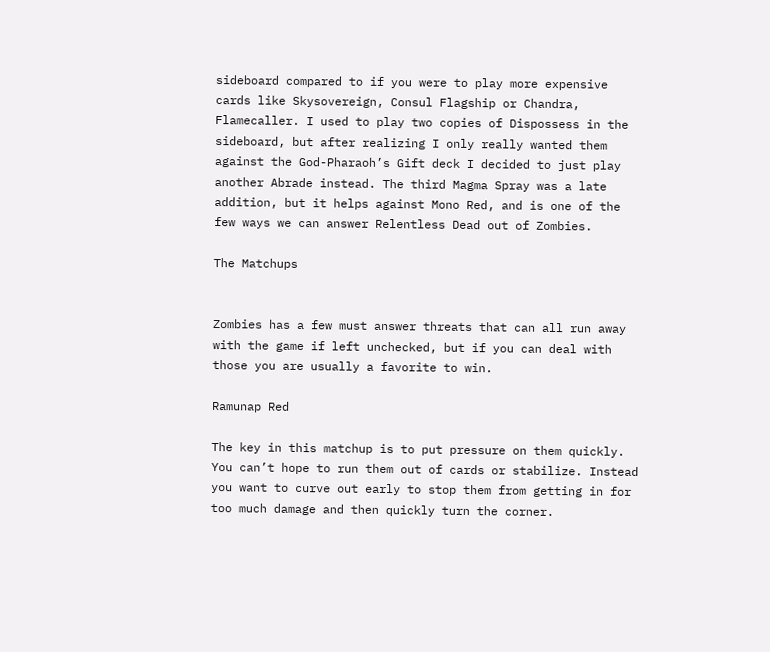sideboard compared to if you were to play more expensive cards like Skysovereign, Consul Flagship or Chandra, Flamecaller. I used to play two copies of Dispossess in the sideboard, but after realizing I only really wanted them against the God-Pharaoh’s Gift deck I decided to just play another Abrade instead. The third Magma Spray was a late addition, but it helps against Mono Red, and is one of the few ways we can answer Relentless Dead out of Zombies.

The Matchups


Zombies has a few must answer threats that can all run away with the game if left unchecked, but if you can deal with those you are usually a favorite to win.

Ramunap Red

The key in this matchup is to put pressure on them quickly. You can’t hope to run them out of cards or stabilize. Instead you want to curve out early to stop them from getting in for too much damage and then quickly turn the corner.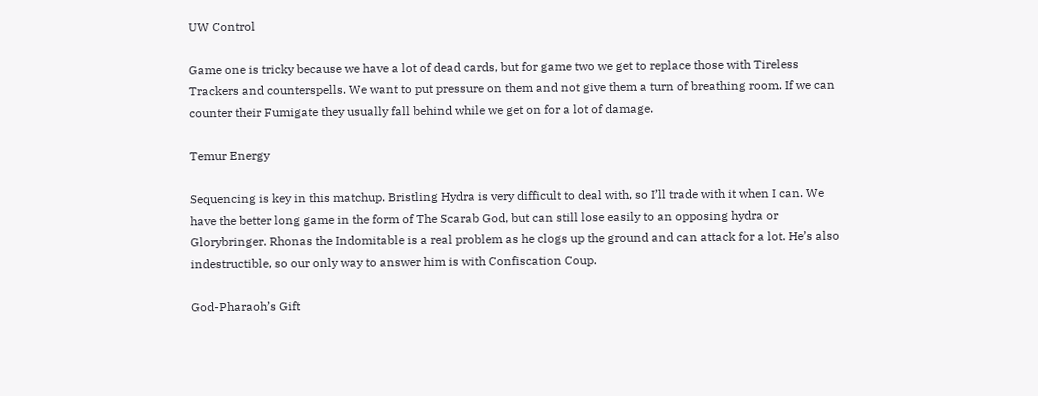UW Control

Game one is tricky because we have a lot of dead cards, but for game two we get to replace those with Tireless Trackers and counterspells. We want to put pressure on them and not give them a turn of breathing room. If we can counter their Fumigate they usually fall behind while we get on for a lot of damage.

Temur Energy

Sequencing is key in this matchup. Bristling Hydra is very difficult to deal with, so I’ll trade with it when I can. We have the better long game in the form of The Scarab God, but can still lose easily to an opposing hydra or Glorybringer. Rhonas the Indomitable is a real problem as he clogs up the ground and can attack for a lot. He’s also indestructible, so our only way to answer him is with Confiscation Coup.

God-Pharaoh’s Gift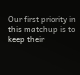Our first priority in this matchup is to keep their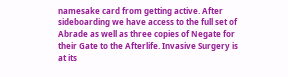namesake card from getting active. After sideboarding we have access to the full set of Abrade as well as three copies of Negate for their Gate to the Afterlife. Invasive Surgery is at its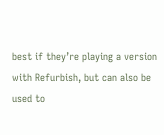best if they’re playing a version with Refurbish, but can also be used to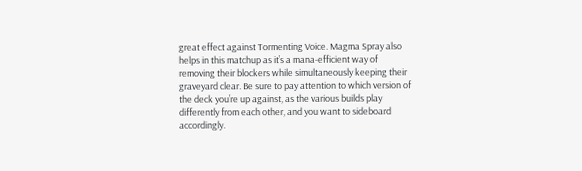great effect against Tormenting Voice. Magma Spray also helps in this matchup as it’s a mana-efficient way of removing their blockers while simultaneously keeping their graveyard clear. Be sure to pay attention to which version of the deck you’re up against, as the various builds play differently from each other, and you want to sideboard accordingly.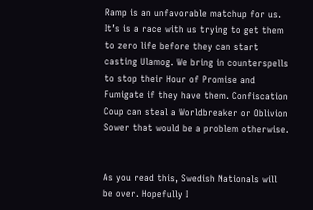Ramp is an unfavorable matchup for us. It’s is a race with us trying to get them to zero life before they can start casting Ulamog. We bring in counterspells to stop their Hour of Promise and Fumigate if they have them. Confiscation Coup can steal a Worldbreaker or Oblivion Sower that would be a problem otherwise.


As you read this, Swedish Nationals will be over. Hopefully I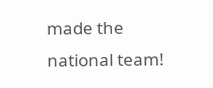made the national team!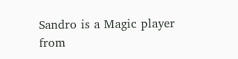Sandro is a Magic player from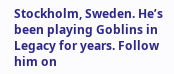Stockholm, Sweden. He’s been playing Goblins in Legacy for years. Follow him on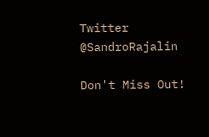Twitter @SandroRajalin

Don't Miss Out!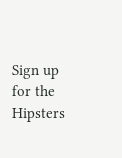Sign up for the Hipsters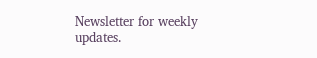Newsletter for weekly updates.